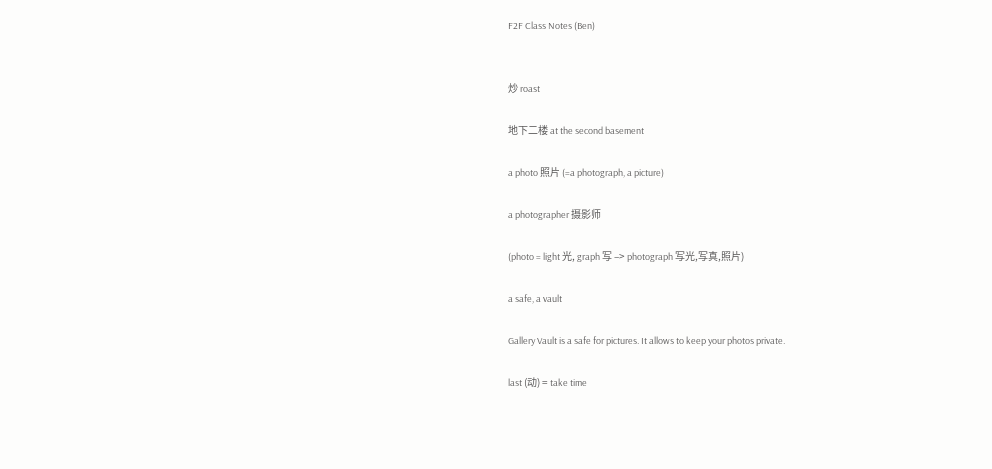F2F Class Notes (Ben)


炒 roast

地下二楼 at the second basement

a photo 照片 (=a photograph, a picture)

a photographer 摄影师

(photo = light 光, graph 写 –> photograph 写光,写真,照片)

a safe, a vault

Gallery Vault is a safe for pictures. It allows to keep your photos private.

last (动) = take time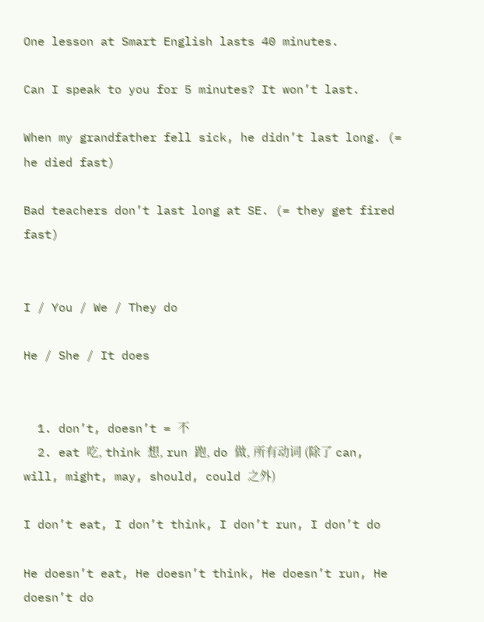One lesson at Smart English lasts 40 minutes.

Can I speak to you for 5 minutes? It won’t last.

When my grandfather fell sick, he didn’t last long. (= he died fast)

Bad teachers don’t last long at SE. (= they get fired fast)


I / You / We / They do

He / She / It does


  1. don’t, doesn’t = 不
  2. eat 吃, think 想, run 跑, do 做, 所有动词 (除了 can, will, might, may, should, could 之外)

I don’t eat, I don’t think, I don’t run, I don’t do

He doesn’t eat, He doesn’t think, He doesn’t run, He doesn’t do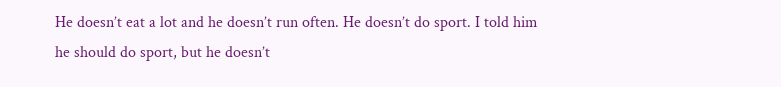He doesn’t eat a lot and he doesn’t run often. He doesn’t do sport. I told him he should do sport, but he doesn’t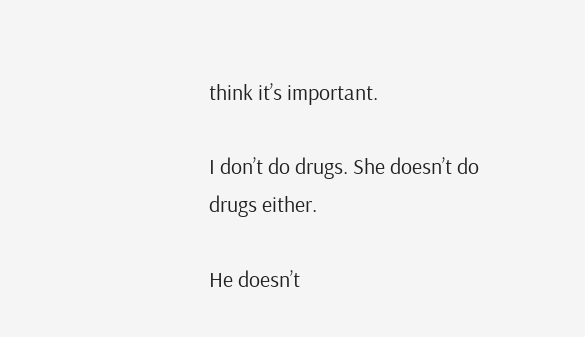think it’s important.

I don’t do drugs. She doesn’t do drugs either.

He doesn’t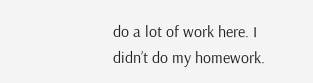do a lot of work here. I didn’t do my homework.